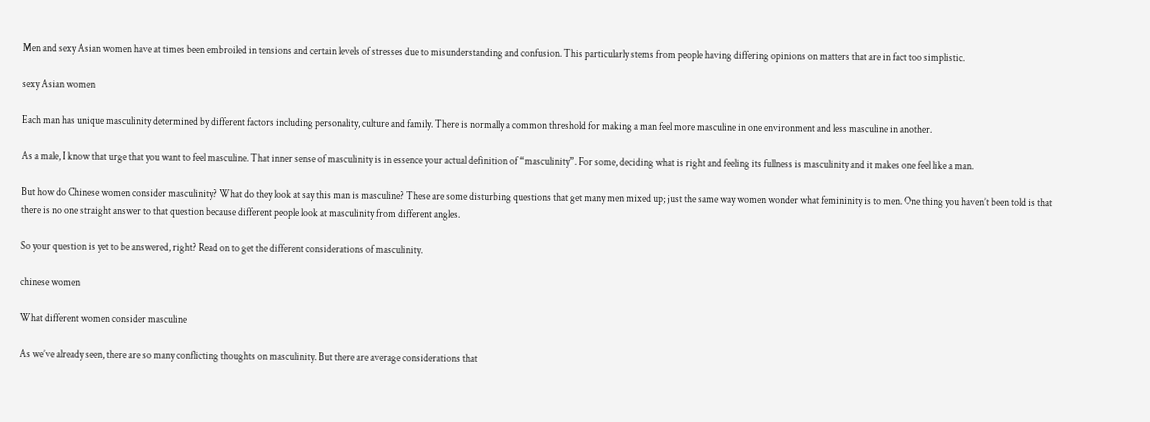Men and sexy Asian women have at times been embroiled in tensions and certain levels of stresses due to misunderstanding and confusion. This particularly stems from people having differing opinions on matters that are in fact too simplistic.

sexy Asian women

Each man has unique masculinity determined by different factors including personality, culture and family. There is normally a common threshold for making a man feel more masculine in one environment and less masculine in another.

As a male, I know that urge that you want to feel masculine. That inner sense of masculinity is in essence your actual definition of “masculinity”. For some, deciding what is right and feeling its fullness is masculinity and it makes one feel like a man.

But how do Chinese women consider masculinity? What do they look at say this man is masculine? These are some disturbing questions that get many men mixed up; just the same way women wonder what femininity is to men. One thing you haven’t been told is that there is no one straight answer to that question because different people look at masculinity from different angles.

So your question is yet to be answered, right? Read on to get the different considerations of masculinity.

chinese women

What different women consider masculine

As we’ve already seen, there are so many conflicting thoughts on masculinity. But there are average considerations that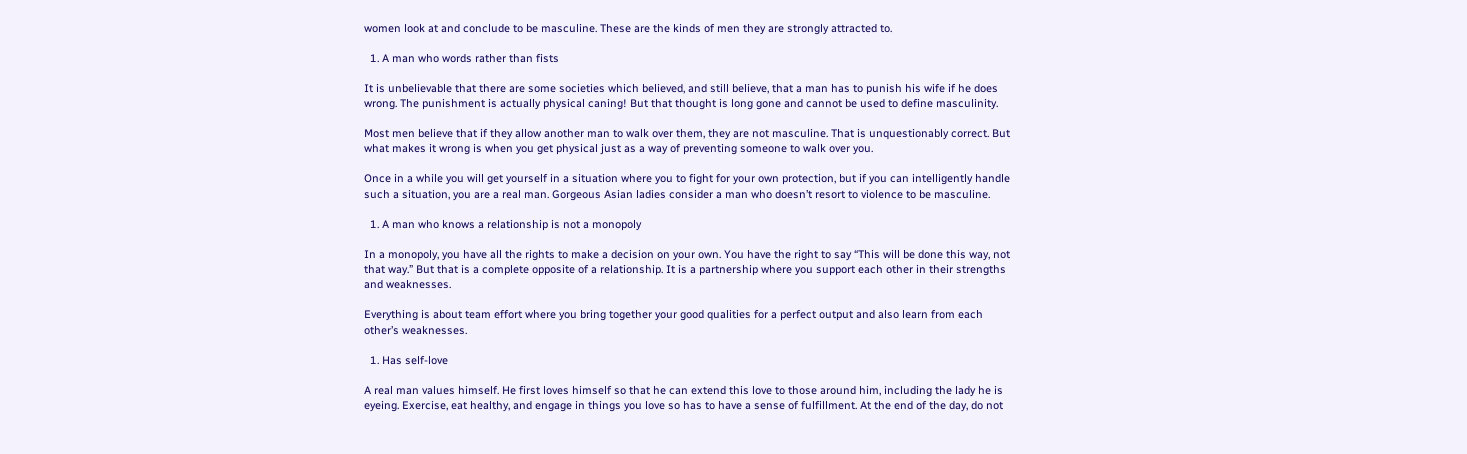women look at and conclude to be masculine. These are the kinds of men they are strongly attracted to.

  1. A man who words rather than fists

It is unbelievable that there are some societies which believed, and still believe, that a man has to punish his wife if he does wrong. The punishment is actually physical caning! But that thought is long gone and cannot be used to define masculinity.

Most men believe that if they allow another man to walk over them, they are not masculine. That is unquestionably correct. But what makes it wrong is when you get physical just as a way of preventing someone to walk over you.

Once in a while you will get yourself in a situation where you to fight for your own protection, but if you can intelligently handle such a situation, you are a real man. Gorgeous Asian ladies consider a man who doesn’t resort to violence to be masculine.

  1. A man who knows a relationship is not a monopoly

In a monopoly, you have all the rights to make a decision on your own. You have the right to say “This will be done this way, not that way.” But that is a complete opposite of a relationship. It is a partnership where you support each other in their strengths and weaknesses.

Everything is about team effort where you bring together your good qualities for a perfect output and also learn from each other’s weaknesses.

  1. Has self-love

A real man values himself. He first loves himself so that he can extend this love to those around him, including the lady he is eyeing. Exercise, eat healthy, and engage in things you love so has to have a sense of fulfillment. At the end of the day, do not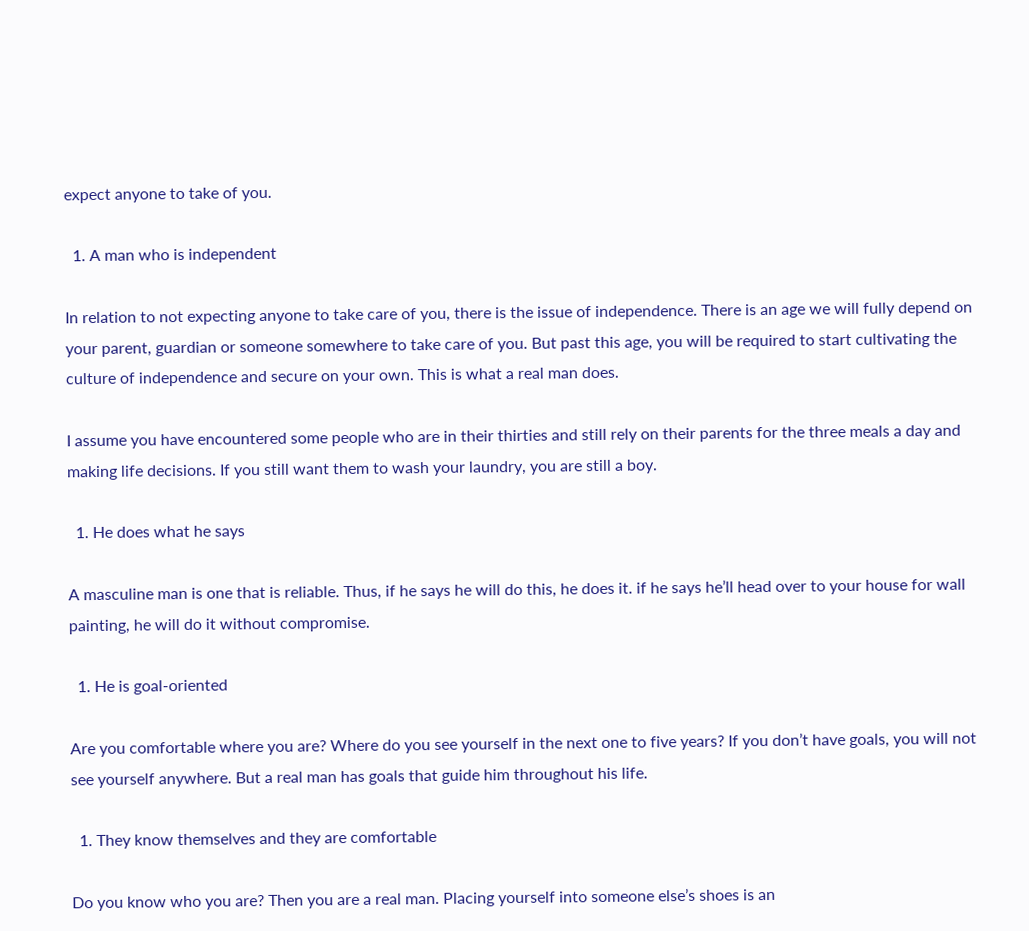expect anyone to take of you.

  1. A man who is independent

In relation to not expecting anyone to take care of you, there is the issue of independence. There is an age we will fully depend on your parent, guardian or someone somewhere to take care of you. But past this age, you will be required to start cultivating the culture of independence and secure on your own. This is what a real man does.

I assume you have encountered some people who are in their thirties and still rely on their parents for the three meals a day and making life decisions. If you still want them to wash your laundry, you are still a boy.

  1. He does what he says

A masculine man is one that is reliable. Thus, if he says he will do this, he does it. if he says he’ll head over to your house for wall painting, he will do it without compromise.

  1. He is goal-oriented

Are you comfortable where you are? Where do you see yourself in the next one to five years? If you don’t have goals, you will not see yourself anywhere. But a real man has goals that guide him throughout his life.

  1. They know themselves and they are comfortable

Do you know who you are? Then you are a real man. Placing yourself into someone else’s shoes is an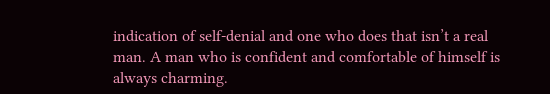indication of self-denial and one who does that isn’t a real man. A man who is confident and comfortable of himself is always charming.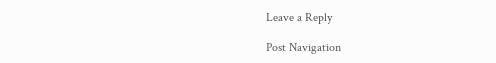Leave a Reply

Post Navigation